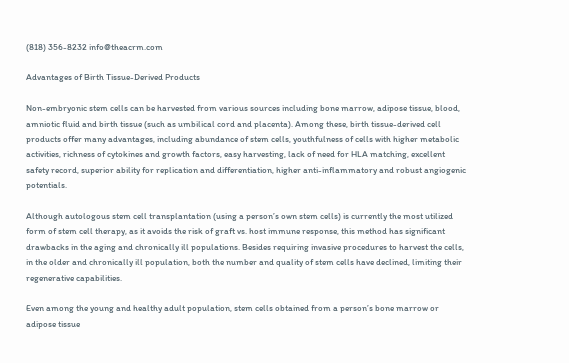(818) 356-8232 info@theacrm.com

Advantages of Birth Tissue-Derived Products

Non-embryonic stem cells can be harvested from various sources including bone marrow, adipose tissue, blood, amniotic fluid and birth tissue (such as umbilical cord and placenta). Among these, birth tissue-derived cell products offer many advantages, including abundance of stem cells, youthfulness of cells with higher metabolic activities, richness of cytokines and growth factors, easy harvesting, lack of need for HLA matching, excellent safety record, superior ability for replication and differentiation, higher anti-inflammatory and robust angiogenic potentials.

Although autologous stem cell transplantation (using a person’s own stem cells) is currently the most utilized form of stem cell therapy, as it avoids the risk of graft vs. host immune response, this method has significant drawbacks in the aging and chronically ill populations. Besides requiring invasive procedures to harvest the cells, in the older and chronically ill population, both the number and quality of stem cells have declined, limiting their regenerative capabilities.

Even among the young and healthy adult population, stem cells obtained from a person’s bone marrow or adipose tissue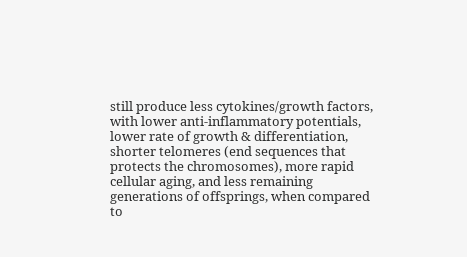still produce less cytokines/growth factors, with lower anti-inflammatory potentials, lower rate of growth & differentiation, shorter telomeres (end sequences that protects the chromosomes), more rapid cellular aging, and less remaining generations of offsprings, when compared to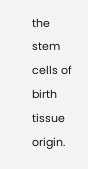the stem cells of birth tissue origin.